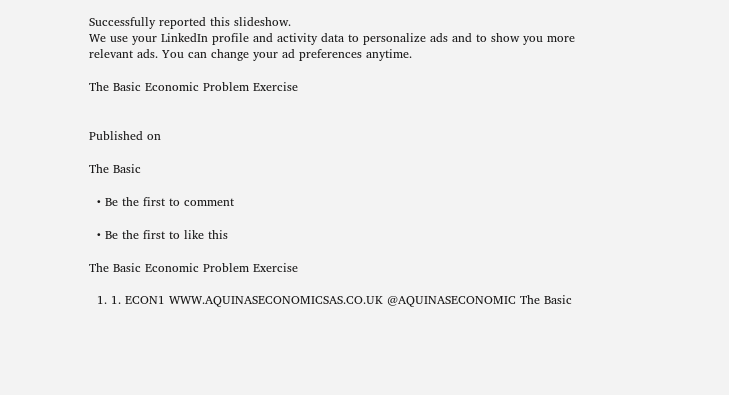Successfully reported this slideshow.
We use your LinkedIn profile and activity data to personalize ads and to show you more relevant ads. You can change your ad preferences anytime.

The Basic Economic Problem Exercise


Published on

The Basic

  • Be the first to comment

  • Be the first to like this

The Basic Economic Problem Exercise

  1. 1. ECON1 WWW.AQUINASECONOMICSAS.CO.UK @AQUINASECONOMIC The Basic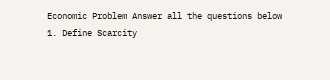Economic Problem Answer all the questions below 1. Define Scarcity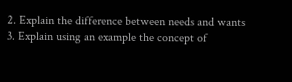2. Explain the difference between needs and wants 3. Explain using an example the concept of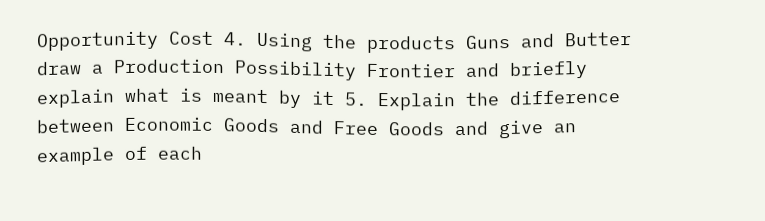Opportunity Cost 4. Using the products Guns and Butter draw a Production Possibility Frontier and briefly explain what is meant by it 5. Explain the difference between Economic Goods and Free Goods and give an example of each